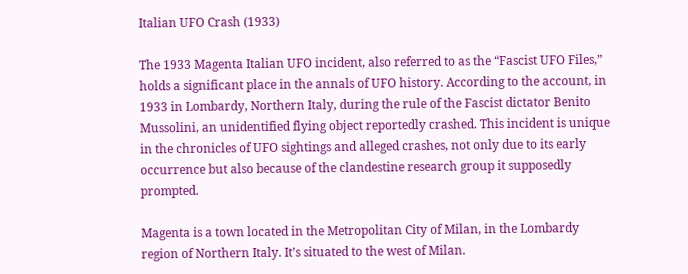Italian UFO Crash (1933)

The 1933 Magenta Italian UFO incident, also referred to as the “Fascist UFO Files,” holds a significant place in the annals of UFO history. According to the account, in 1933 in Lombardy, Northern Italy, during the rule of the Fascist dictator Benito Mussolini, an unidentified flying object reportedly crashed. This incident is unique in the chronicles of UFO sightings and alleged crashes, not only due to its early occurrence but also because of the clandestine research group it supposedly prompted.

Magenta is a town located in the Metropolitan City of Milan, in the Lombardy region of Northern Italy. It’s situated to the west of Milan.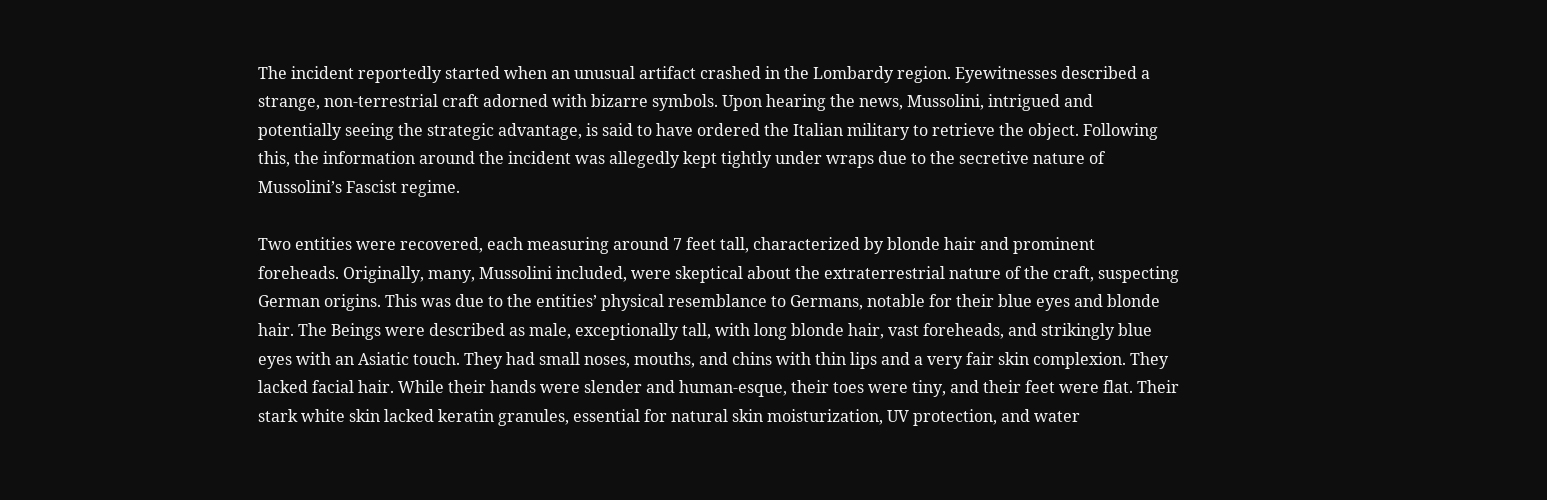The incident reportedly started when an unusual artifact crashed in the Lombardy region. Eyewitnesses described a strange, non-terrestrial craft adorned with bizarre symbols. Upon hearing the news, Mussolini, intrigued and potentially seeing the strategic advantage, is said to have ordered the Italian military to retrieve the object. Following this, the information around the incident was allegedly kept tightly under wraps due to the secretive nature of Mussolini’s Fascist regime.

Two entities were recovered, each measuring around 7 feet tall, characterized by blonde hair and prominent foreheads. Originally, many, Mussolini included, were skeptical about the extraterrestrial nature of the craft, suspecting German origins. This was due to the entities’ physical resemblance to Germans, notable for their blue eyes and blonde hair. The Beings were described as male, exceptionally tall, with long blonde hair, vast foreheads, and strikingly blue eyes with an Asiatic touch. They had small noses, mouths, and chins with thin lips and a very fair skin complexion. They lacked facial hair. While their hands were slender and human-esque, their toes were tiny, and their feet were flat. Their stark white skin lacked keratin granules, essential for natural skin moisturization, UV protection, and water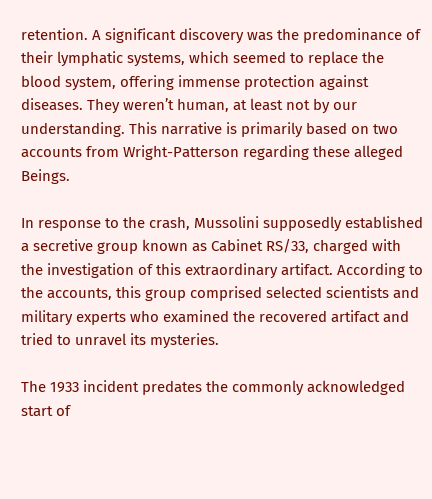retention. A significant discovery was the predominance of their lymphatic systems, which seemed to replace the blood system, offering immense protection against diseases. They weren’t human, at least not by our understanding. This narrative is primarily based on two accounts from Wright-Patterson regarding these alleged Beings.

In response to the crash, Mussolini supposedly established a secretive group known as Cabinet RS/33, charged with the investigation of this extraordinary artifact. According to the accounts, this group comprised selected scientists and military experts who examined the recovered artifact and tried to unravel its mysteries.

The 1933 incident predates the commonly acknowledged start of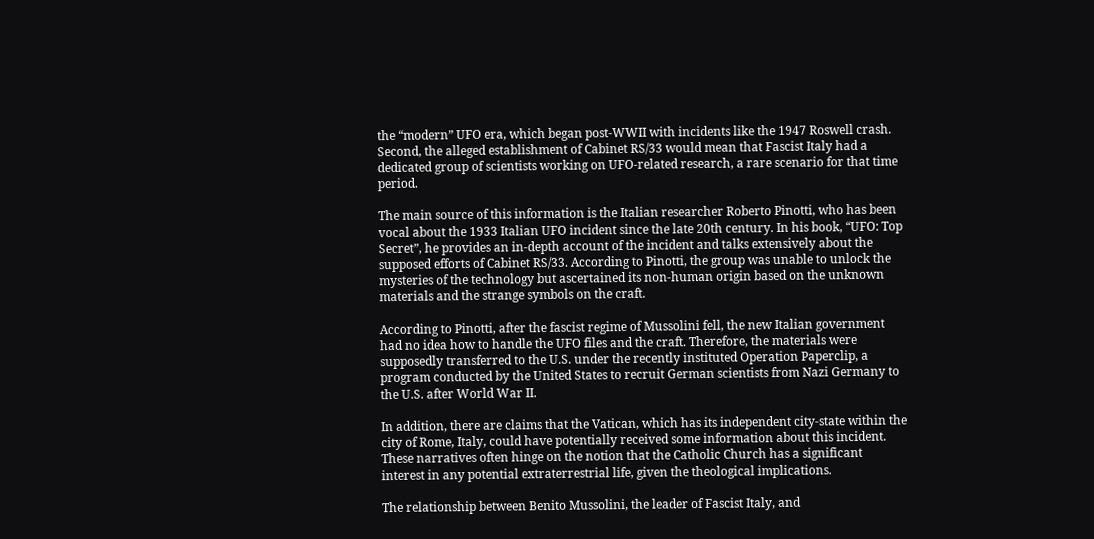the “modern” UFO era, which began post-WWII with incidents like the 1947 Roswell crash. Second, the alleged establishment of Cabinet RS/33 would mean that Fascist Italy had a dedicated group of scientists working on UFO-related research, a rare scenario for that time period.

The main source of this information is the Italian researcher Roberto Pinotti, who has been vocal about the 1933 Italian UFO incident since the late 20th century. In his book, “UFO: Top Secret”, he provides an in-depth account of the incident and talks extensively about the supposed efforts of Cabinet RS/33. According to Pinotti, the group was unable to unlock the mysteries of the technology but ascertained its non-human origin based on the unknown materials and the strange symbols on the craft.

According to Pinotti, after the fascist regime of Mussolini fell, the new Italian government had no idea how to handle the UFO files and the craft. Therefore, the materials were supposedly transferred to the U.S. under the recently instituted Operation Paperclip, a program conducted by the United States to recruit German scientists from Nazi Germany to the U.S. after World War II.

In addition, there are claims that the Vatican, which has its independent city-state within the city of Rome, Italy, could have potentially received some information about this incident. These narratives often hinge on the notion that the Catholic Church has a significant interest in any potential extraterrestrial life, given the theological implications.

The relationship between Benito Mussolini, the leader of Fascist Italy, and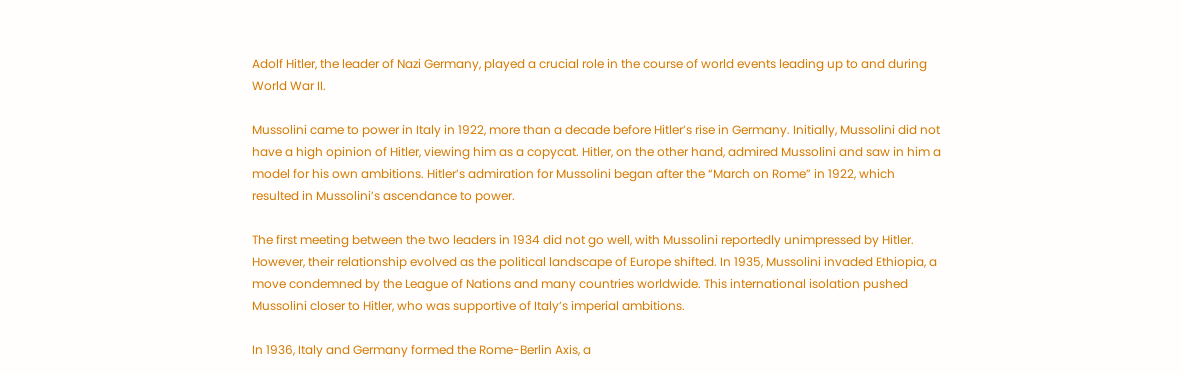Adolf Hitler, the leader of Nazi Germany, played a crucial role in the course of world events leading up to and during World War II.

Mussolini came to power in Italy in 1922, more than a decade before Hitler’s rise in Germany. Initially, Mussolini did not have a high opinion of Hitler, viewing him as a copycat. Hitler, on the other hand, admired Mussolini and saw in him a model for his own ambitions. Hitler’s admiration for Mussolini began after the “March on Rome” in 1922, which resulted in Mussolini’s ascendance to power.

The first meeting between the two leaders in 1934 did not go well, with Mussolini reportedly unimpressed by Hitler. However, their relationship evolved as the political landscape of Europe shifted. In 1935, Mussolini invaded Ethiopia, a move condemned by the League of Nations and many countries worldwide. This international isolation pushed Mussolini closer to Hitler, who was supportive of Italy’s imperial ambitions.

In 1936, Italy and Germany formed the Rome-Berlin Axis, a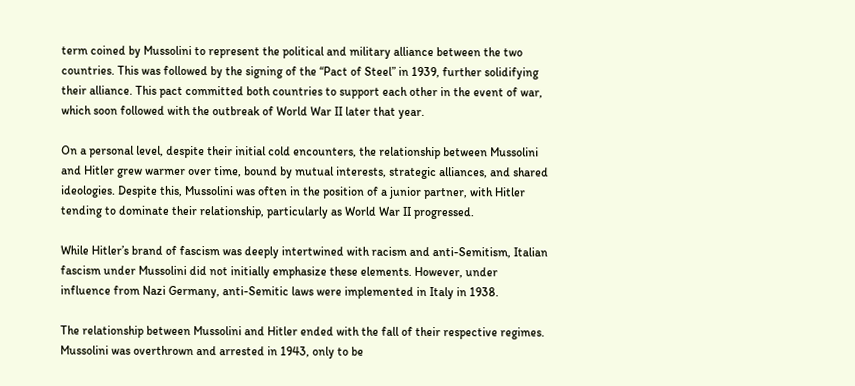term coined by Mussolini to represent the political and military alliance between the two countries. This was followed by the signing of the “Pact of Steel” in 1939, further solidifying their alliance. This pact committed both countries to support each other in the event of war, which soon followed with the outbreak of World War II later that year.

On a personal level, despite their initial cold encounters, the relationship between Mussolini and Hitler grew warmer over time, bound by mutual interests, strategic alliances, and shared ideologies. Despite this, Mussolini was often in the position of a junior partner, with Hitler tending to dominate their relationship, particularly as World War II progressed.

While Hitler’s brand of fascism was deeply intertwined with racism and anti-Semitism, Italian fascism under Mussolini did not initially emphasize these elements. However, under influence from Nazi Germany, anti-Semitic laws were implemented in Italy in 1938.

The relationship between Mussolini and Hitler ended with the fall of their respective regimes. Mussolini was overthrown and arrested in 1943, only to be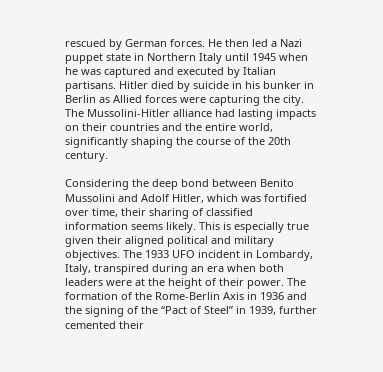rescued by German forces. He then led a Nazi puppet state in Northern Italy until 1945 when he was captured and executed by Italian partisans. Hitler died by suicide in his bunker in Berlin as Allied forces were capturing the city. The Mussolini-Hitler alliance had lasting impacts on their countries and the entire world, significantly shaping the course of the 20th century.

Considering the deep bond between Benito Mussolini and Adolf Hitler, which was fortified over time, their sharing of classified information seems likely. This is especially true given their aligned political and military objectives. The 1933 UFO incident in Lombardy, Italy, transpired during an era when both leaders were at the height of their power. The formation of the Rome-Berlin Axis in 1936 and the signing of the “Pact of Steel” in 1939, further cemented their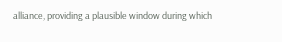alliance, providing a plausible window during which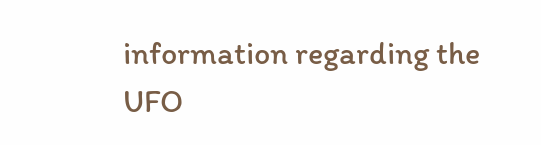information regarding the UFO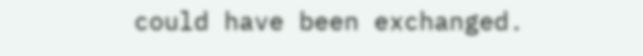could have been exchanged.